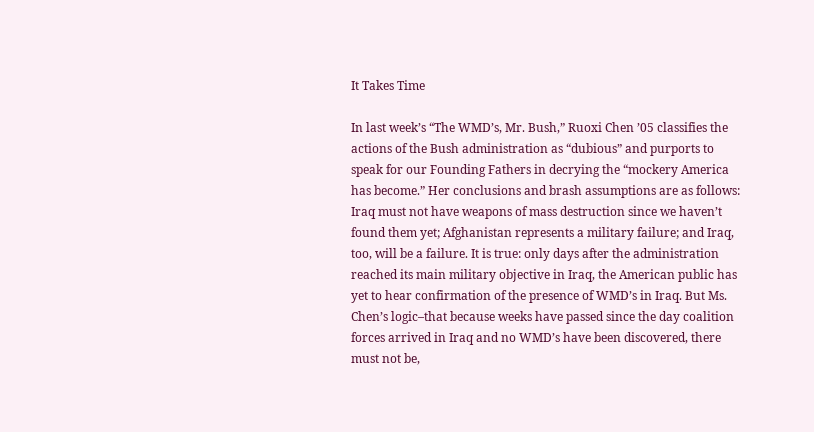It Takes Time

In last week’s “The WMD’s, Mr. Bush,” Ruoxi Chen ’05 classifies the actions of the Bush administration as “dubious” and purports to speak for our Founding Fathers in decrying the “mockery America has become.” Her conclusions and brash assumptions are as follows: Iraq must not have weapons of mass destruction since we haven’t found them yet; Afghanistan represents a military failure; and Iraq, too, will be a failure. It is true: only days after the administration reached its main military objective in Iraq, the American public has yet to hear confirmation of the presence of WMD’s in Iraq. But Ms. Chen’s logic–that because weeks have passed since the day coalition forces arrived in Iraq and no WMD’s have been discovered, there must not be,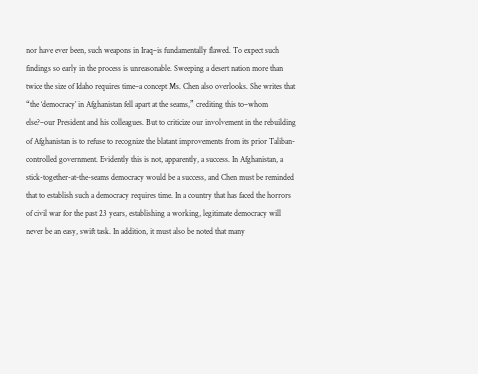nor have ever been, such weapons in Iraq–is fundamentally flawed. To expect such findings so early in the process is unreasonable. Sweeping a desert nation more than twice the size of Idaho requires time–a concept Ms. Chen also overlooks. She writes that “the ‘democracy’ in Afghanistan fell apart at the seams,” crediting this to–whom else?–our President and his colleagues. But to criticize our involvement in the rebuilding of Afghanistan is to refuse to recognize the blatant improvements from its prior Taliban-controlled government. Evidently this is not, apparently, a success. In Afghanistan, a stick-together-at-the-seams democracy would be a success, and Chen must be reminded that to establish such a democracy requires time. In a country that has faced the horrors of civil war for the past 23 years, establishing a working, legitimate democracy will never be an easy, swift task. In addition, it must also be noted that many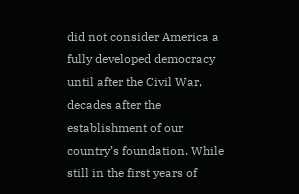did not consider America a fully developed democracy until after the Civil War, decades after the establishment of our country’s foundation. While still in the first years of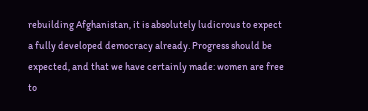rebuilding Afghanistan, it is absolutely ludicrous to expect a fully developed democracy already. Progress should be expected, and that we have certainly made: women are free to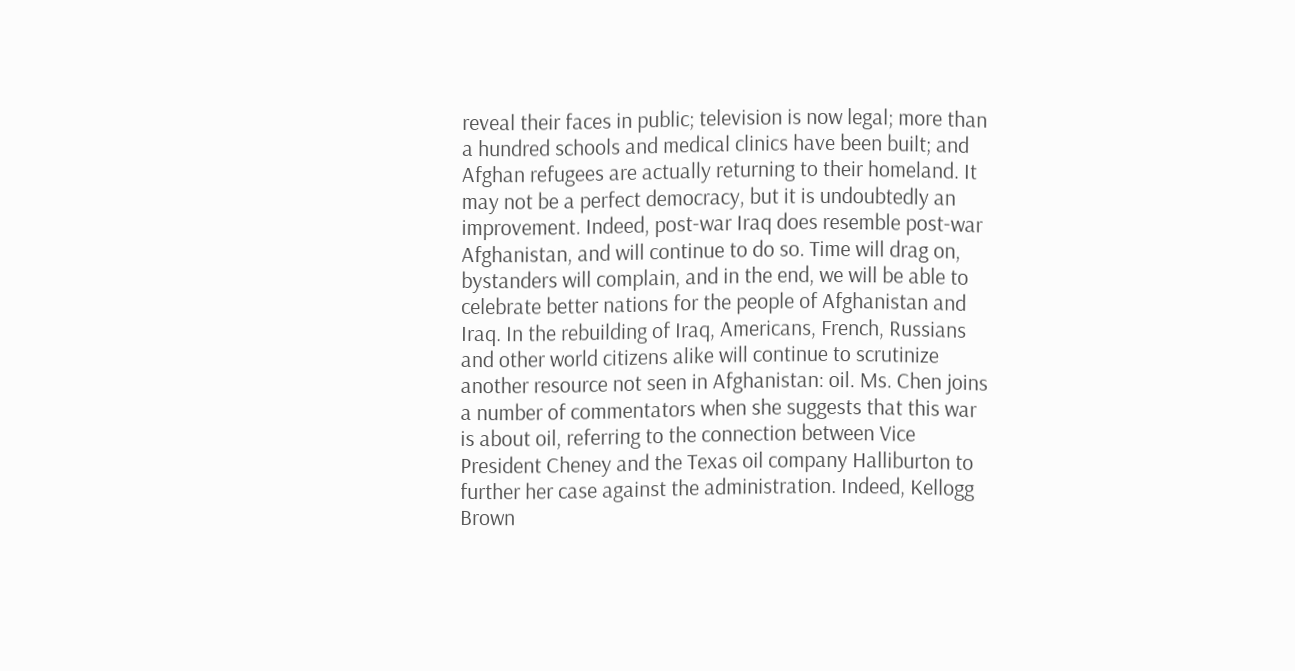reveal their faces in public; television is now legal; more than a hundred schools and medical clinics have been built; and Afghan refugees are actually returning to their homeland. It may not be a perfect democracy, but it is undoubtedly an improvement. Indeed, post-war Iraq does resemble post-war Afghanistan, and will continue to do so. Time will drag on, bystanders will complain, and in the end, we will be able to celebrate better nations for the people of Afghanistan and Iraq. In the rebuilding of Iraq, Americans, French, Russians and other world citizens alike will continue to scrutinize another resource not seen in Afghanistan: oil. Ms. Chen joins a number of commentators when she suggests that this war is about oil, referring to the connection between Vice President Cheney and the Texas oil company Halliburton to further her case against the administration. Indeed, Kellogg Brown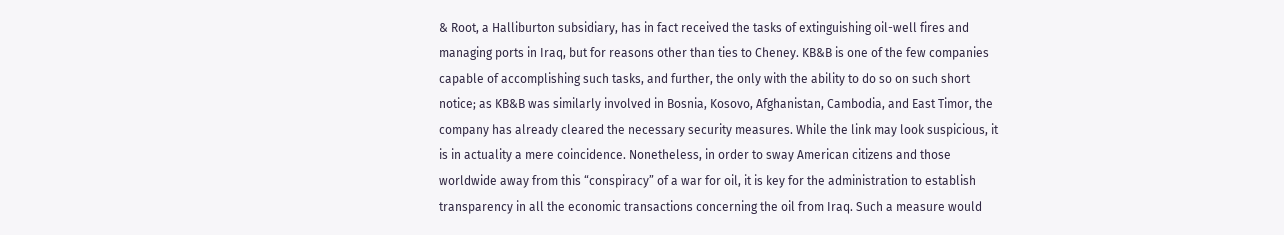& Root, a Halliburton subsidiary, has in fact received the tasks of extinguishing oil-well fires and managing ports in Iraq, but for reasons other than ties to Cheney. KB&B is one of the few companies capable of accomplishing such tasks, and further, the only with the ability to do so on such short notice; as KB&B was similarly involved in Bosnia, Kosovo, Afghanistan, Cambodia, and East Timor, the company has already cleared the necessary security measures. While the link may look suspicious, it is in actuality a mere coincidence. Nonetheless, in order to sway American citizens and those worldwide away from this “conspiracy” of a war for oil, it is key for the administration to establish transparency in all the economic transactions concerning the oil from Iraq. Such a measure would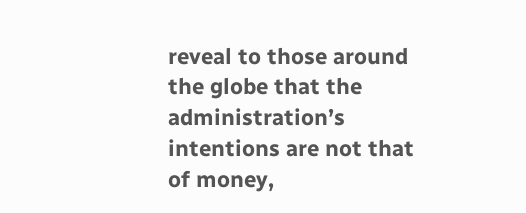reveal to those around the globe that the administration’s intentions are not that of money,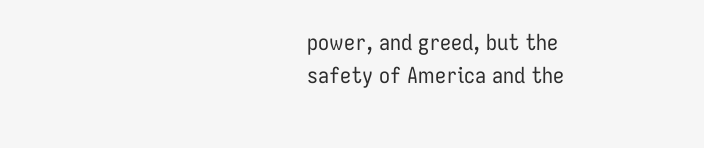power, and greed, but the safety of America and the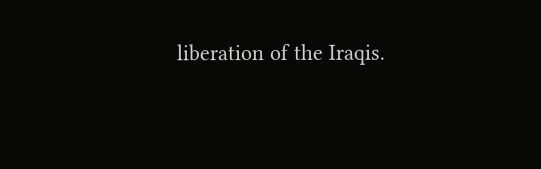liberation of the Iraqis.